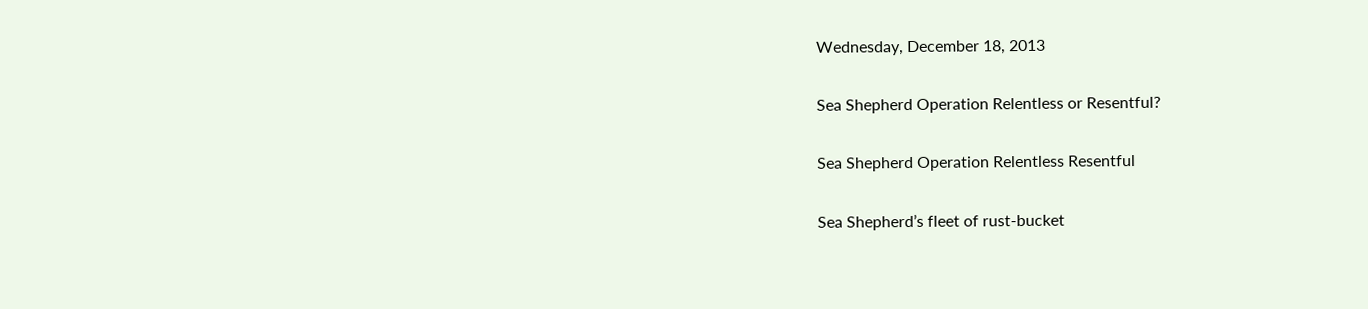Wednesday, December 18, 2013

Sea Shepherd Operation Relentless or Resentful?

Sea Shepherd Operation Relentless Resentful

Sea Shepherd’s fleet of rust-bucket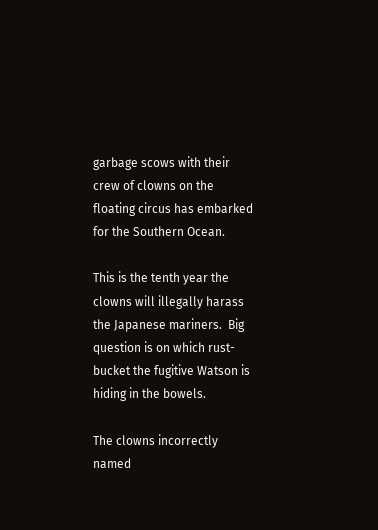garbage scows with their crew of clowns on the floating circus has embarked for the Southern Ocean.

This is the tenth year the clowns will illegally harass the Japanese mariners.  Big question is on which rust-bucket the fugitive Watson is hiding in the bowels.

The clowns incorrectly named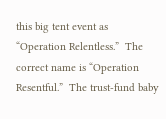this big tent event as “Operation Relentless.”  The correct name is “Operation Resentful.”  The trust-fund baby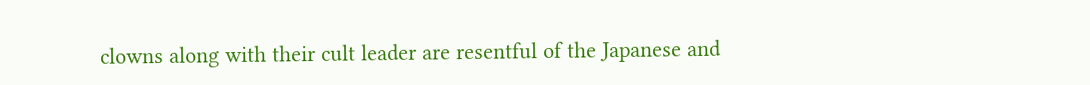clowns along with their cult leader are resentful of the Japanese and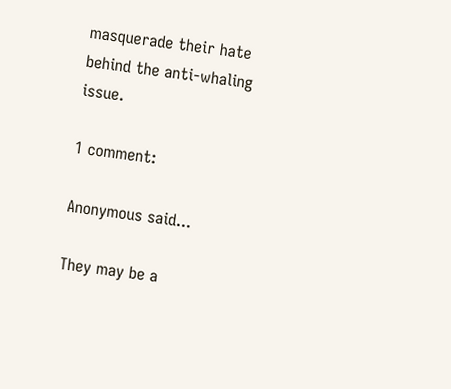masquerade their hate behind the anti-whaling issue.

1 comment:

Anonymous said...

They may be a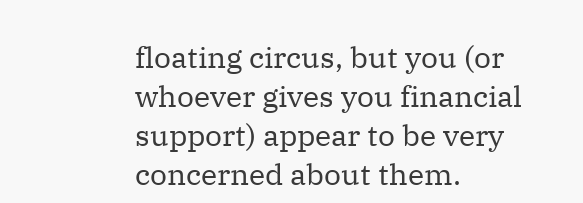floating circus, but you (or whoever gives you financial support) appear to be very concerned about them.